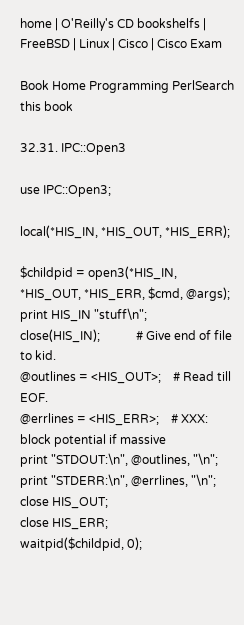home | O'Reilly's CD bookshelfs | FreeBSD | Linux | Cisco | Cisco Exam

Book Home Programming PerlSearch this book

32.31. IPC::Open3

use IPC::Open3;

local(*HIS_IN, *HIS_OUT, *HIS_ERR);

$childpid = open3(*HIS_IN, *HIS_OUT, *HIS_ERR, $cmd, @args);
print HIS_IN "stuff\n";
close(HIS_IN);            # Give end of file to kid.
@outlines = <HIS_OUT>;    # Read till EOF.
@errlines = <HIS_ERR>;    # XXX: block potential if massive
print "STDOUT:\n", @outlines, "\n";
print "STDERR:\n", @errlines, "\n";
close HIS_OUT;
close HIS_ERR;
waitpid($childpid, 0);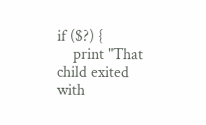if ($?) {
    print "That child exited with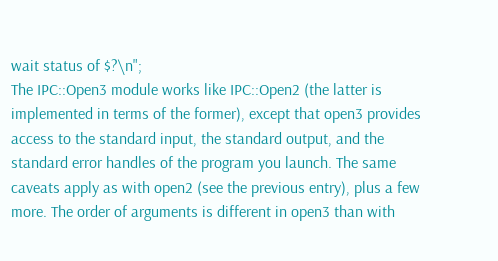wait status of $?\n";
The IPC::Open3 module works like IPC::Open2 (the latter is implemented in terms of the former), except that open3 provides access to the standard input, the standard output, and the standard error handles of the program you launch. The same caveats apply as with open2 (see the previous entry), plus a few more. The order of arguments is different in open3 than with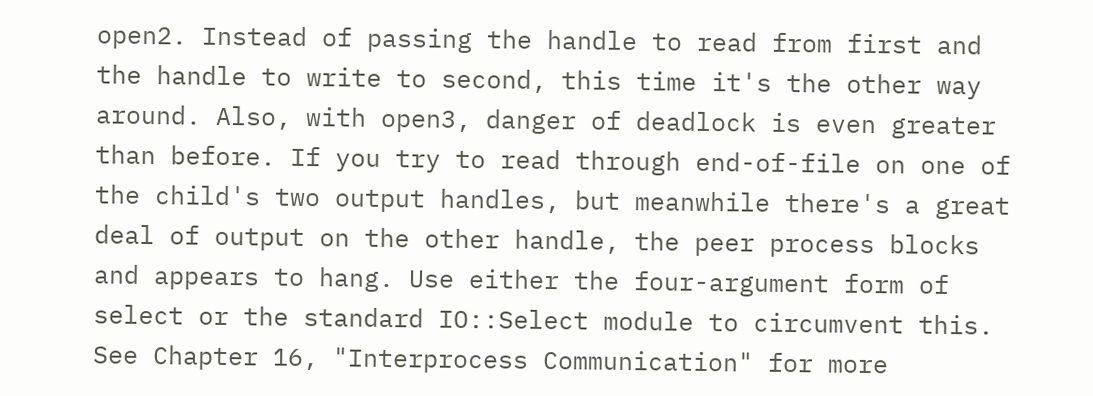open2. Instead of passing the handle to read from first and the handle to write to second, this time it's the other way around. Also, with open3, danger of deadlock is even greater than before. If you try to read through end-of-file on one of the child's two output handles, but meanwhile there's a great deal of output on the other handle, the peer process blocks and appears to hang. Use either the four-argument form of select or the standard IO::Select module to circumvent this. See Chapter 16, "Interprocess Communication" for more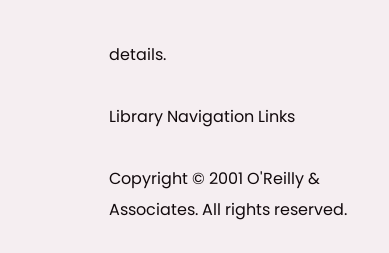details.

Library Navigation Links

Copyright © 2001 O'Reilly & Associates. All rights reserved.